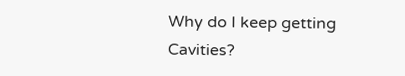Why do I keep getting Cavities?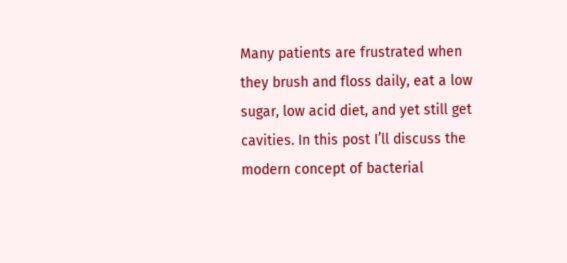Many patients are frustrated when they brush and floss daily, eat a low sugar, low acid diet, and yet still get cavities. In this post I’ll discuss the modern concept of bacterial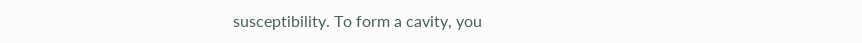susceptibility. To form a cavity, you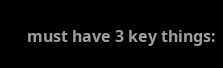must have 3 key things: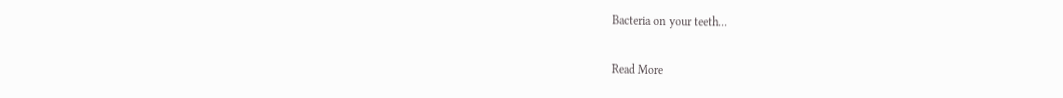Bacteria on your teeth...

Read More